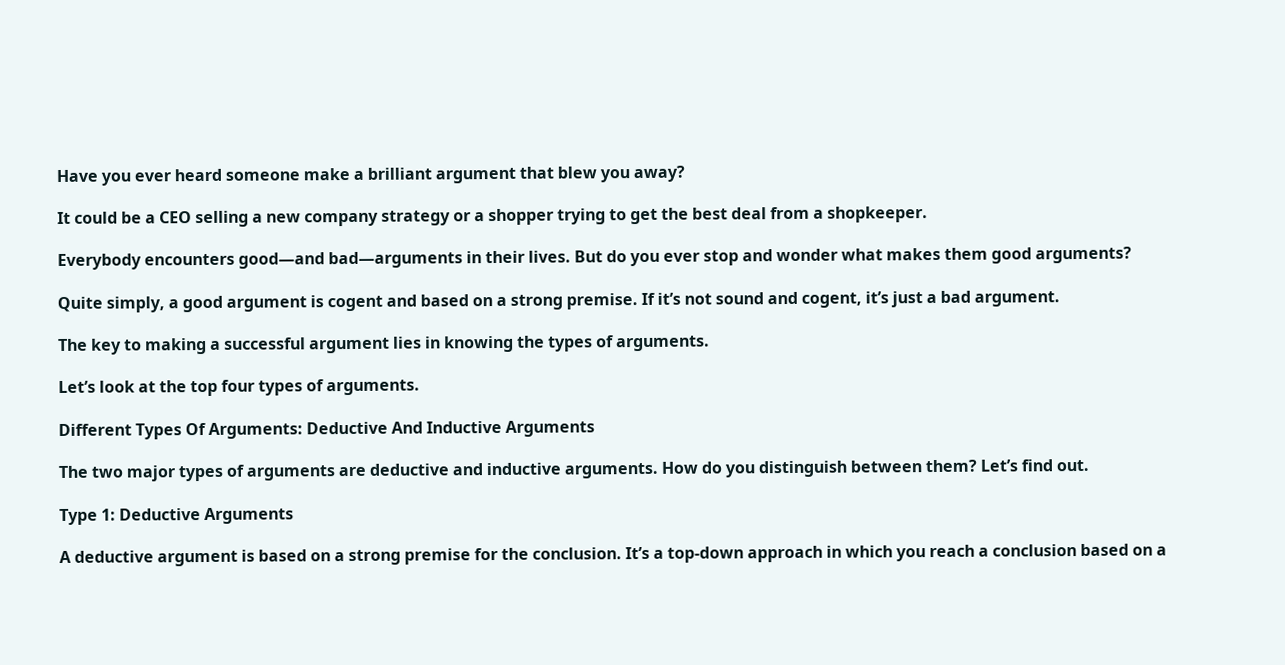Have you ever heard someone make a brilliant argument that blew you away?

It could be a CEO selling a new company strategy or a shopper trying to get the best deal from a shopkeeper.

Everybody encounters good—and bad—arguments in their lives. But do you ever stop and wonder what makes them good arguments?

Quite simply, a good argument is cogent and based on a strong premise. If it’s not sound and cogent, it’s just a bad argument.

The key to making a successful argument lies in knowing the types of arguments.

Let’s look at the top four types of arguments.

Different Types Of Arguments: Deductive And Inductive Arguments

The two major types of arguments are deductive and inductive arguments. How do you distinguish between them? Let’s find out.

Type 1: Deductive Arguments

A deductive argument is based on a strong premise for the conclusion. It’s a top-down approach in which you reach a conclusion based on a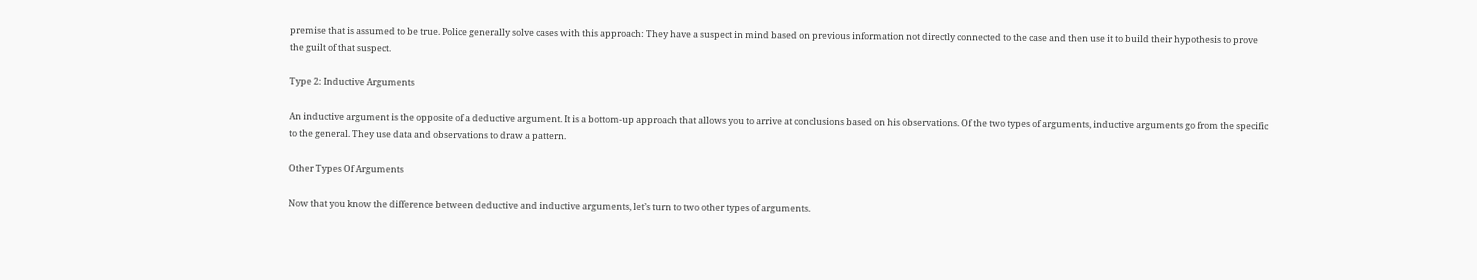premise that is assumed to be true. Police generally solve cases with this approach: They have a suspect in mind based on previous information not directly connected to the case and then use it to build their hypothesis to prove the guilt of that suspect.

Type 2: Inductive Arguments

An inductive argument is the opposite of a deductive argument. It is a bottom-up approach that allows you to arrive at conclusions based on his observations. Of the two types of arguments, inductive arguments go from the specific to the general. They use data and observations to draw a pattern.

Other Types Of Arguments

Now that you know the difference between deductive and inductive arguments, let’s turn to two other types of arguments.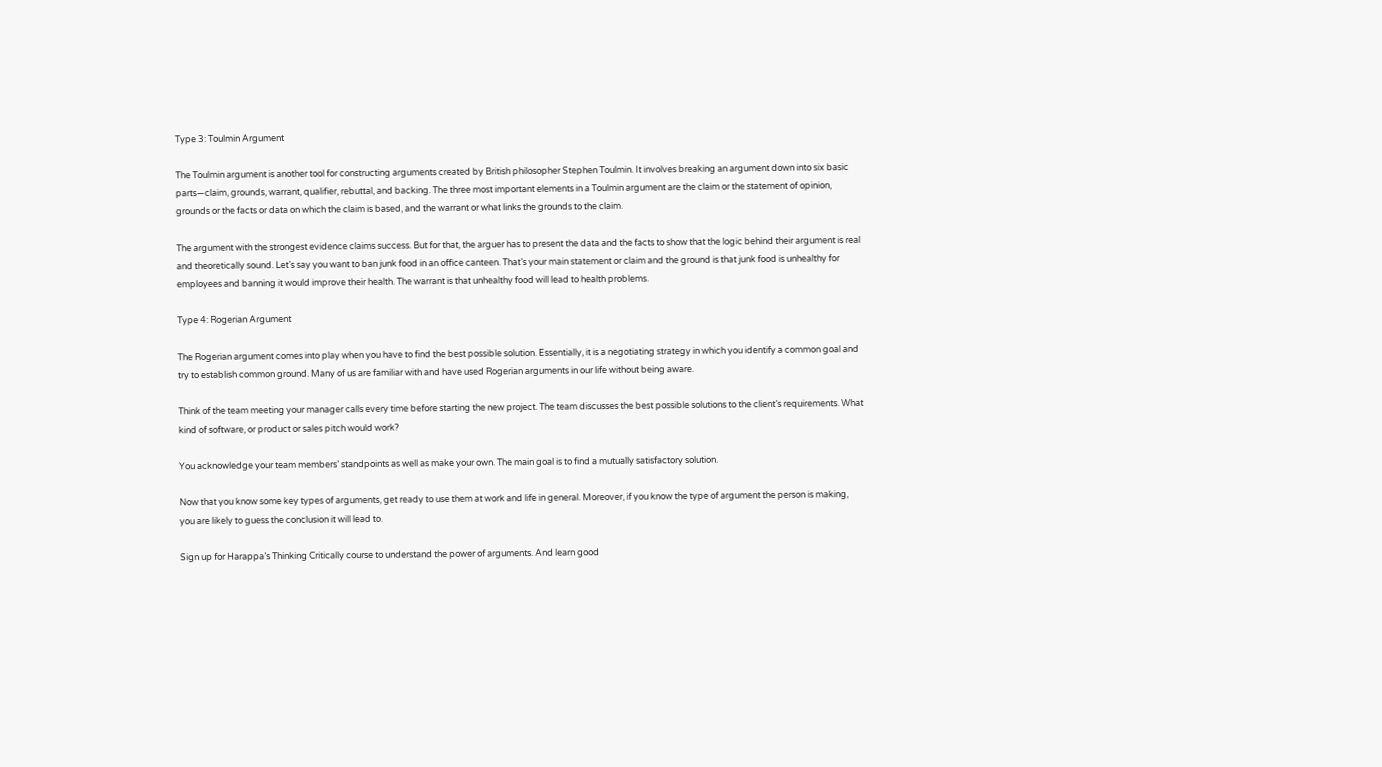Type 3: Toulmin Argument

The Toulmin argument is another tool for constructing arguments created by British philosopher Stephen Toulmin. It involves breaking an argument down into six basic parts—claim, grounds, warrant, qualifier, rebuttal, and backing. The three most important elements in a Toulmin argument are the claim or the statement of opinion, grounds or the facts or data on which the claim is based, and the warrant or what links the grounds to the claim.

The argument with the strongest evidence claims success. But for that, the arguer has to present the data and the facts to show that the logic behind their argument is real and theoretically sound. Let’s say you want to ban junk food in an office canteen. That’s your main statement or claim and the ground is that junk food is unhealthy for employees and banning it would improve their health. The warrant is that unhealthy food will lead to health problems.

Type 4: Rogerian Argument

The Rogerian argument comes into play when you have to find the best possible solution. Essentially, it is a negotiating strategy in which you identify a common goal and try to establish common ground. Many of us are familiar with and have used Rogerian arguments in our life without being aware.

Think of the team meeting your manager calls every time before starting the new project. The team discusses the best possible solutions to the client’s requirements. What kind of software, or product or sales pitch would work?

You acknowledge your team members’ standpoints as well as make your own. The main goal is to find a mutually satisfactory solution.

Now that you know some key types of arguments, get ready to use them at work and life in general. Moreover, if you know the type of argument the person is making, you are likely to guess the conclusion it will lead to.

Sign up for Harappa’s Thinking Critically course to understand the power of arguments. And learn good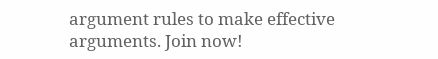argument rules to make effective arguments. Join now!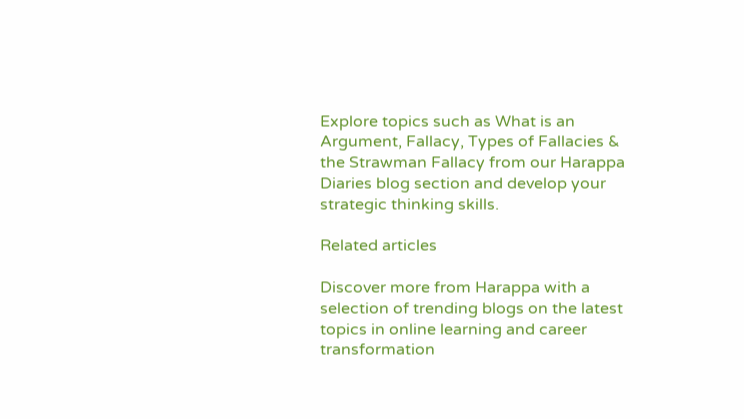Explore topics such as What is an Argument, Fallacy, Types of Fallacies & the Strawman Fallacy from our Harappa Diaries blog section and develop your strategic thinking skills.

Related articles

Discover more from Harappa with a selection of trending blogs on the latest topics in online learning and career transformation